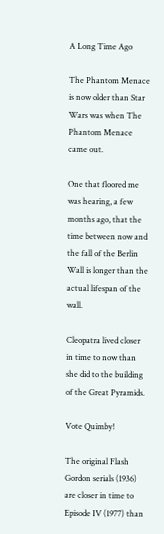A Long Time Ago

The Phantom Menace is now older than Star Wars was when The Phantom Menace came out.

One that floored me was hearing, a few months ago, that the time between now and the fall of the Berlin Wall is longer than the actual lifespan of the wall.

Cleopatra lived closer in time to now than she did to the building of the Great Pyramids.

Vote Quimby!

The original Flash Gordon serials (1936) are closer in time to Episode IV (1977) than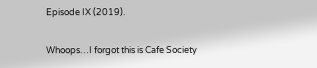Episode IX (2019).

Whoops…I forgot this is Cafe Society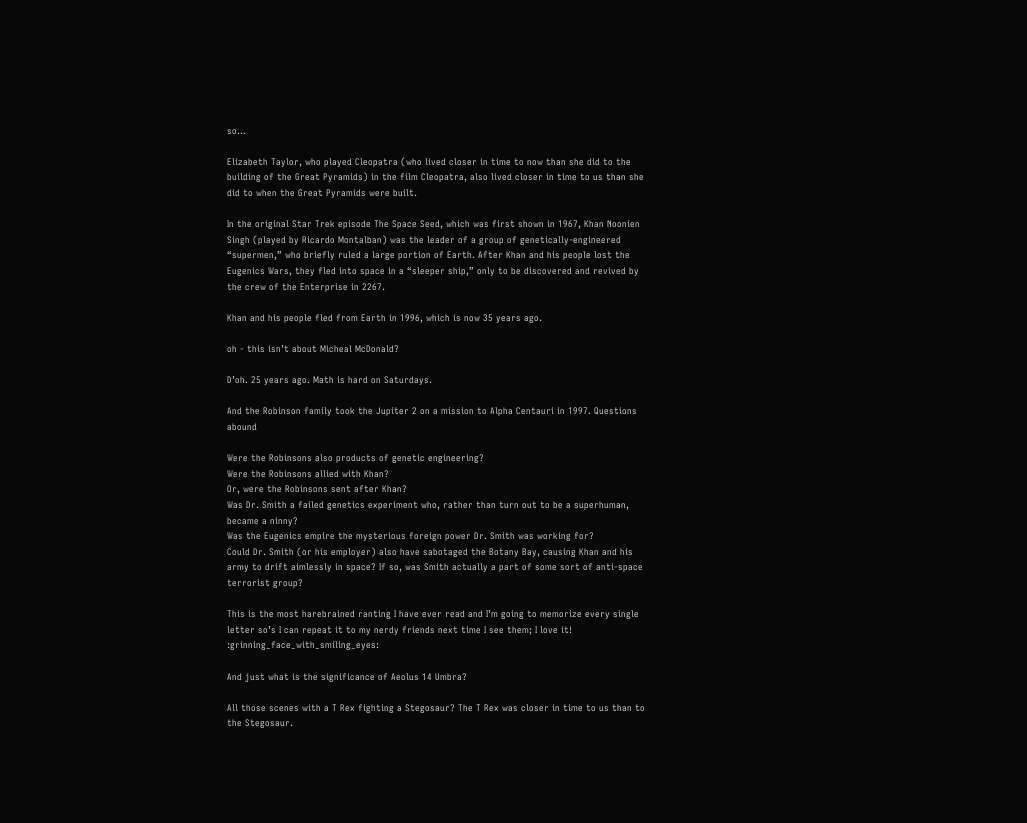so…

Elizabeth Taylor, who played Cleopatra (who lived closer in time to now than she did to the building of the Great Pyramids) in the film Cleopatra, also lived closer in time to us than she did to when the Great Pyramids were built.

In the original Star Trek episode The Space Seed, which was first shown in 1967, Khan Noonien Singh (played by Ricardo Montalban) was the leader of a group of genetically-engineered “supermen,” who briefly ruled a large portion of Earth. After Khan and his people lost the Eugenics Wars, they fled into space in a “sleeper ship,” only to be discovered and revived by the crew of the Enterprise in 2267.

Khan and his people fled from Earth in 1996, which is now 35 years ago.

oh - this isn’t about Micheal McDonald?

D’oh. 25 years ago. Math is hard on Saturdays.

And the Robinson family took the Jupiter 2 on a mission to Alpha Centauri in 1997. Questions abound

Were the Robinsons also products of genetic engineering?
Were the Robinsons allied with Khan?
Or, were the Robinsons sent after Khan?
Was Dr. Smith a failed genetics experiment who, rather than turn out to be a superhuman, became a ninny?
Was the Eugenics empire the mysterious foreign power Dr. Smith was working for?
Could Dr. Smith (or his employer) also have sabotaged the Botany Bay, causing Khan and his army to drift aimlessly in space? If so, was Smith actually a part of some sort of anti-space terrorist group?

This is the most harebrained ranting I have ever read and I’m going to memorize every single letter so’s I can repeat it to my nerdy friends next time I see them; I love it! :grinning_face_with_smiling_eyes:

And just what is the significance of Aeolus 14 Umbra?

All those scenes with a T Rex fighting a Stegosaur? The T Rex was closer in time to us than to the Stegosaur.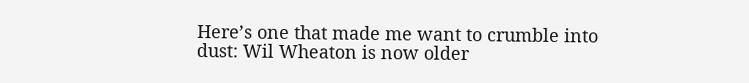Here’s one that made me want to crumble into dust: Wil Wheaton is now older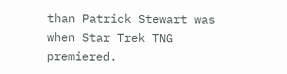than Patrick Stewart was when Star Trek TNG premiered.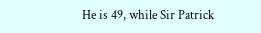He is 49, while Sir Patrick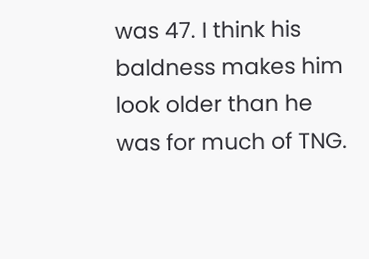was 47. I think his baldness makes him look older than he was for much of TNG.